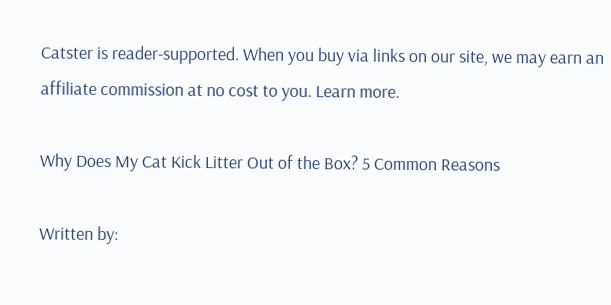Catster is reader-supported. When you buy via links on our site, we may earn an affiliate commission at no cost to you. Learn more.

Why Does My Cat Kick Litter Out of the Box? 5 Common Reasons

Written by: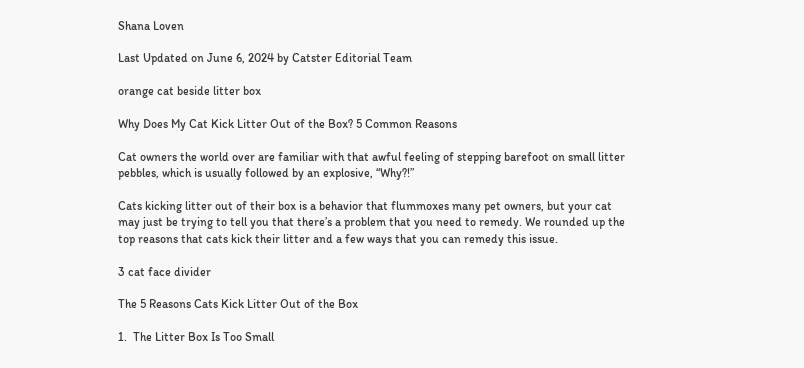Shana Loven

Last Updated on June 6, 2024 by Catster Editorial Team

orange cat beside litter box

Why Does My Cat Kick Litter Out of the Box? 5 Common Reasons

Cat owners the world over are familiar with that awful feeling of stepping barefoot on small litter pebbles, which is usually followed by an explosive, “Why?!”

Cats kicking litter out of their box is a behavior that flummoxes many pet owners, but your cat may just be trying to tell you that there’s a problem that you need to remedy. We rounded up the top reasons that cats kick their litter and a few ways that you can remedy this issue.

3 cat face divider

The 5 Reasons Cats Kick Litter Out of the Box

1.  The Litter Box Is Too Small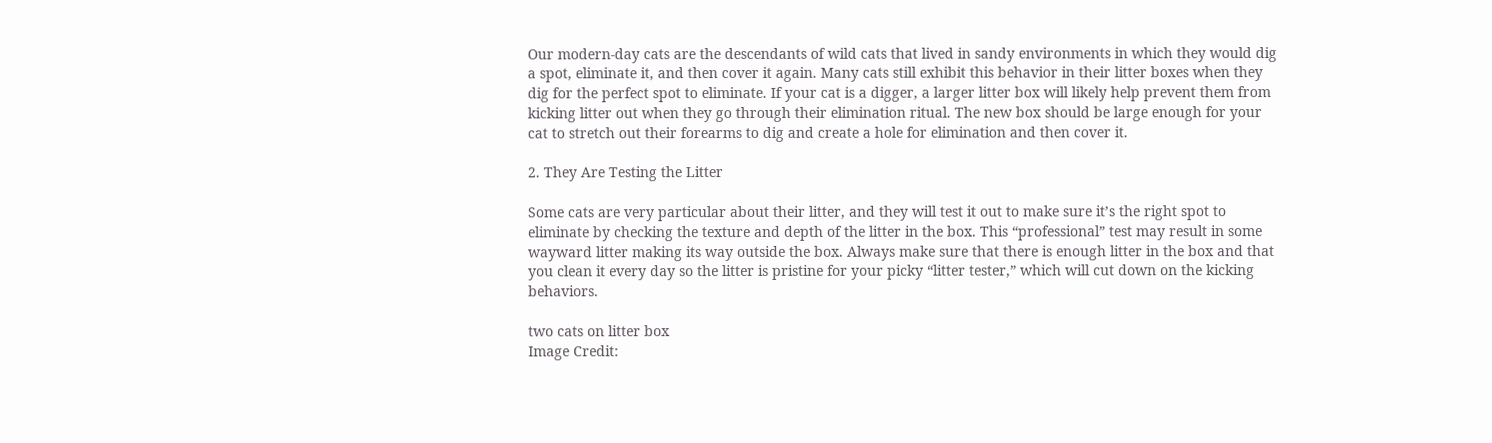Our modern-day cats are the descendants of wild cats that lived in sandy environments in which they would dig a spot, eliminate it, and then cover it again. Many cats still exhibit this behavior in their litter boxes when they dig for the perfect spot to eliminate. If your cat is a digger, a larger litter box will likely help prevent them from kicking litter out when they go through their elimination ritual. The new box should be large enough for your cat to stretch out their forearms to dig and create a hole for elimination and then cover it.

2. They Are Testing the Litter

Some cats are very particular about their litter, and they will test it out to make sure it’s the right spot to eliminate by checking the texture and depth of the litter in the box. This “professional” test may result in some wayward litter making its way outside the box. Always make sure that there is enough litter in the box and that you clean it every day so the litter is pristine for your picky “litter tester,” which will cut down on the kicking behaviors.

two cats on litter box
Image Credit: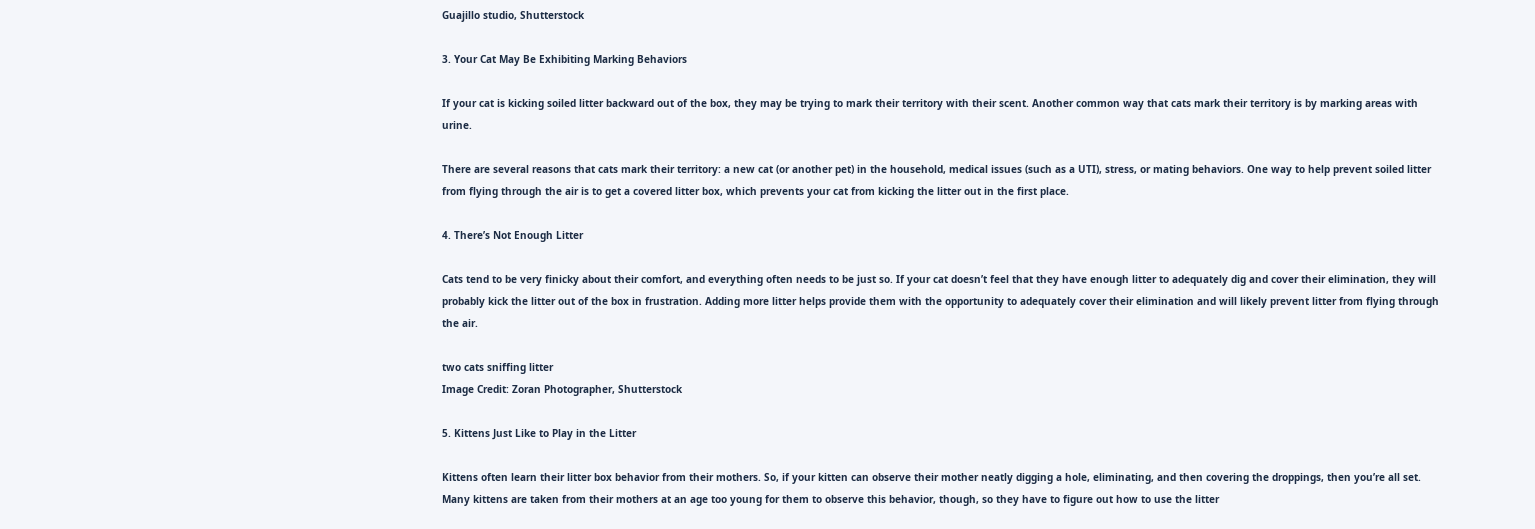Guajillo studio, Shutterstock

3. Your Cat May Be Exhibiting Marking Behaviors

If your cat is kicking soiled litter backward out of the box, they may be trying to mark their territory with their scent. Another common way that cats mark their territory is by marking areas with urine.

There are several reasons that cats mark their territory: a new cat (or another pet) in the household, medical issues (such as a UTI), stress, or mating behaviors. One way to help prevent soiled litter from flying through the air is to get a covered litter box, which prevents your cat from kicking the litter out in the first place.

4. There’s Not Enough Litter

Cats tend to be very finicky about their comfort, and everything often needs to be just so. If your cat doesn’t feel that they have enough litter to adequately dig and cover their elimination, they will probably kick the litter out of the box in frustration. Adding more litter helps provide them with the opportunity to adequately cover their elimination and will likely prevent litter from flying through the air.

two cats sniffing litter
Image Credit: Zoran Photographer, Shutterstock

5. Kittens Just Like to Play in the Litter

Kittens often learn their litter box behavior from their mothers. So, if your kitten can observe their mother neatly digging a hole, eliminating, and then covering the droppings, then you’re all set. Many kittens are taken from their mothers at an age too young for them to observe this behavior, though, so they have to figure out how to use the litter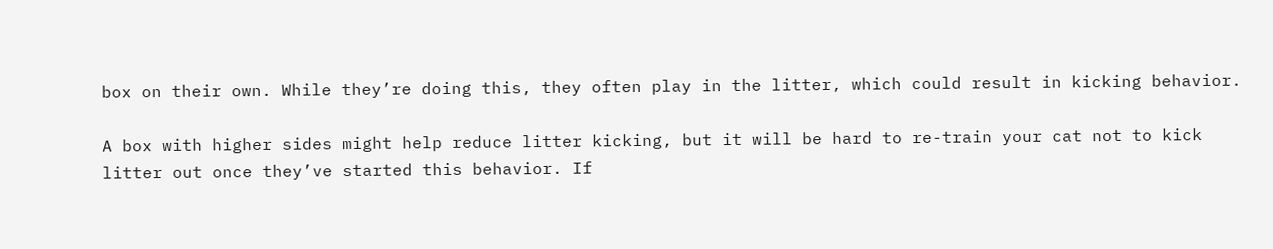box on their own. While they’re doing this, they often play in the litter, which could result in kicking behavior.

A box with higher sides might help reduce litter kicking, but it will be hard to re-train your cat not to kick litter out once they’ve started this behavior. If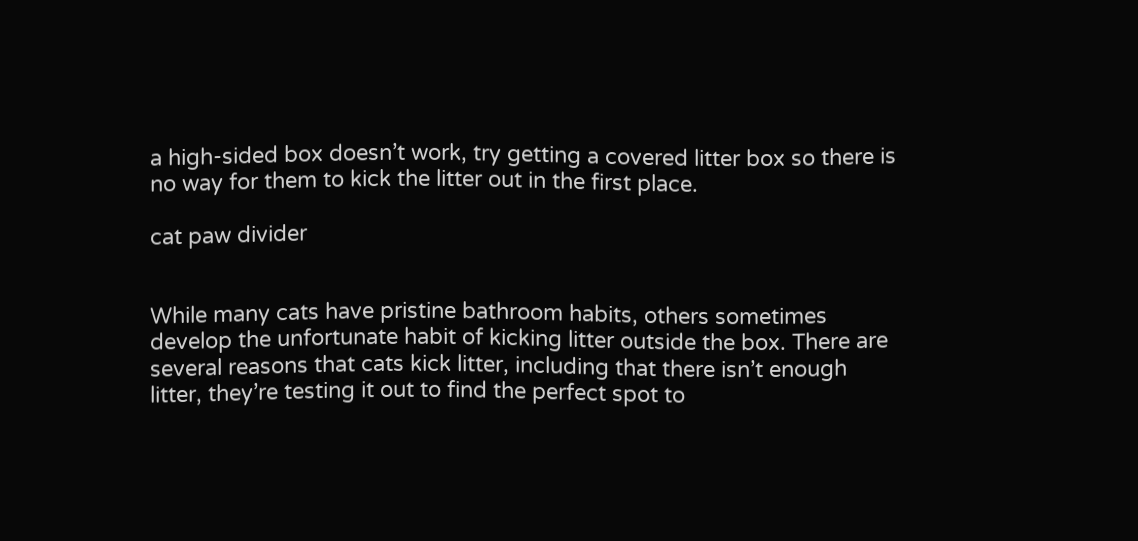a high-sided box doesn’t work, try getting a covered litter box so there is no way for them to kick the litter out in the first place.

cat paw divider


While many cats have pristine bathroom habits, others sometimes develop the unfortunate habit of kicking litter outside the box. There are several reasons that cats kick litter, including that there isn’t enough litter, they’re testing it out to find the perfect spot to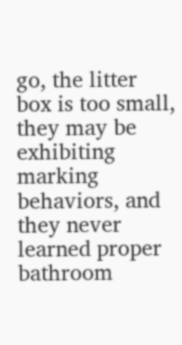go, the litter box is too small, they may be exhibiting marking behaviors, and they never learned proper bathroom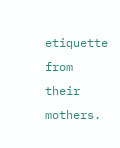etiquette from their mothers.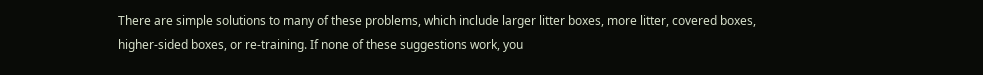There are simple solutions to many of these problems, which include larger litter boxes, more litter, covered boxes, higher-sided boxes, or re-training. If none of these suggestions work, you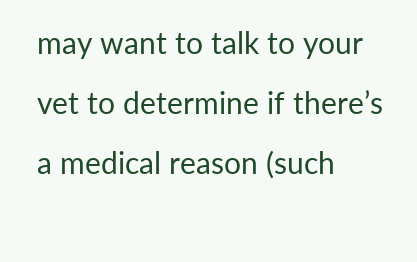may want to talk to your vet to determine if there’s a medical reason (such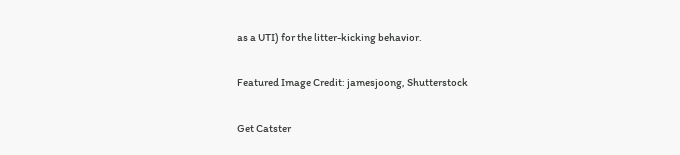as a UTI) for the litter-kicking behavior.

Featured Image Credit: jamesjoong, Shutterstock

Get Catster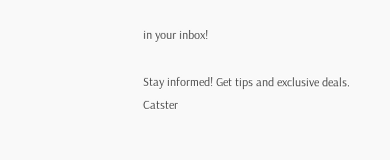in your inbox!

Stay informed! Get tips and exclusive deals.
Catster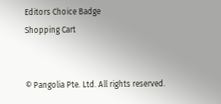Editors Choice Badge
Shopping Cart


© Pangolia Pte. Ltd. All rights reserved.